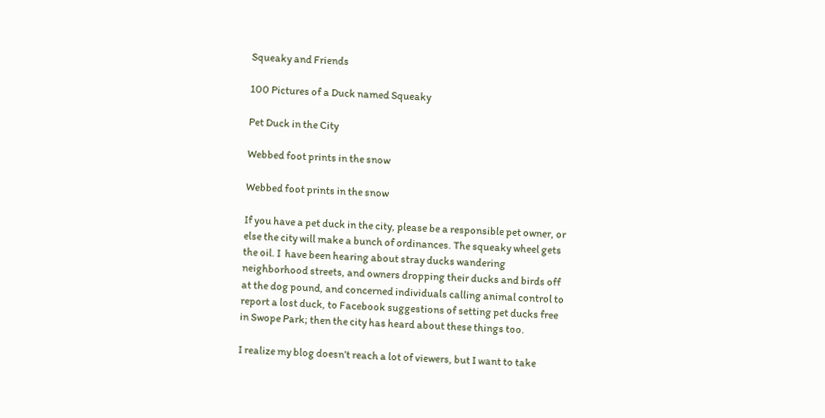Squeaky and Friends

100 Pictures of a Duck named Squeaky

Pet Duck in the City

Webbed foot prints in the snow

Webbed foot prints in the snow

If you have a pet duck in the city, please be a responsible pet owner, or else the city will make a bunch of ordinances. The squeaky wheel gets the oil. I  have been hearing about stray ducks wandering neighborhood streets, and owners dropping their ducks and birds off at the dog pound, and concerned individuals calling animal control to report a lost duck, to Facebook suggestions of setting pet ducks free in Swope Park; then the city has heard about these things too.

I realize my blog doesn’t reach a lot of viewers, but I want to take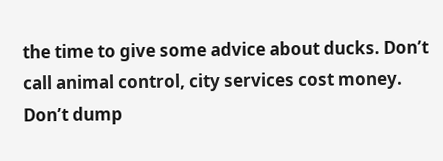the time to give some advice about ducks. Don’t call animal control, city services cost money. Don’t dump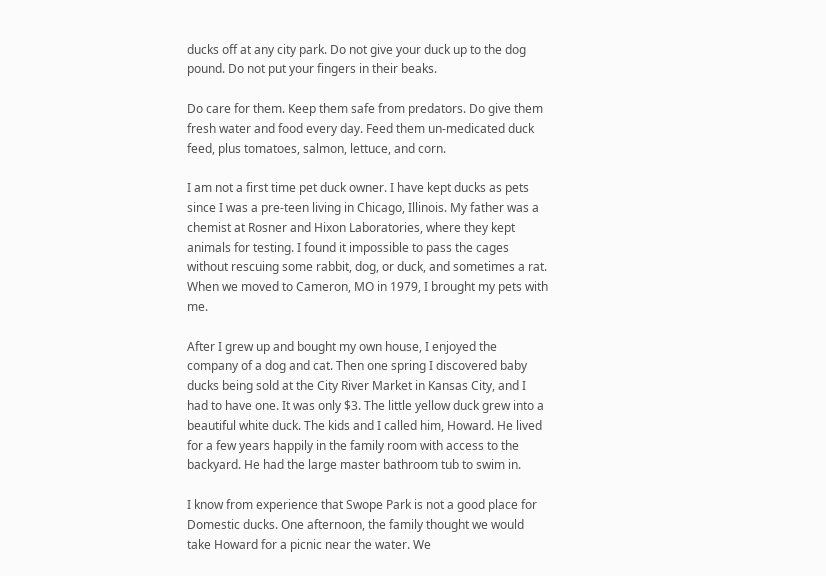ducks off at any city park. Do not give your duck up to the dog pound. Do not put your fingers in their beaks.

Do care for them. Keep them safe from predators. Do give them fresh water and food every day. Feed them un-medicated duck feed, plus tomatoes, salmon, lettuce, and corn.

I am not a first time pet duck owner. I have kept ducks as pets since I was a pre-teen living in Chicago, Illinois. My father was a chemist at Rosner and Hixon Laboratories, where they kept animals for testing. I found it impossible to pass the cages without rescuing some rabbit, dog, or duck, and sometimes a rat. When we moved to Cameron, MO in 1979, I brought my pets with me.

After I grew up and bought my own house, I enjoyed the company of a dog and cat. Then one spring I discovered baby ducks being sold at the City River Market in Kansas City, and I had to have one. It was only $3. The little yellow duck grew into a beautiful white duck. The kids and I called him, Howard. He lived for a few years happily in the family room with access to the backyard. He had the large master bathroom tub to swim in.

I know from experience that Swope Park is not a good place for Domestic ducks. One afternoon, the family thought we would take Howard for a picnic near the water. We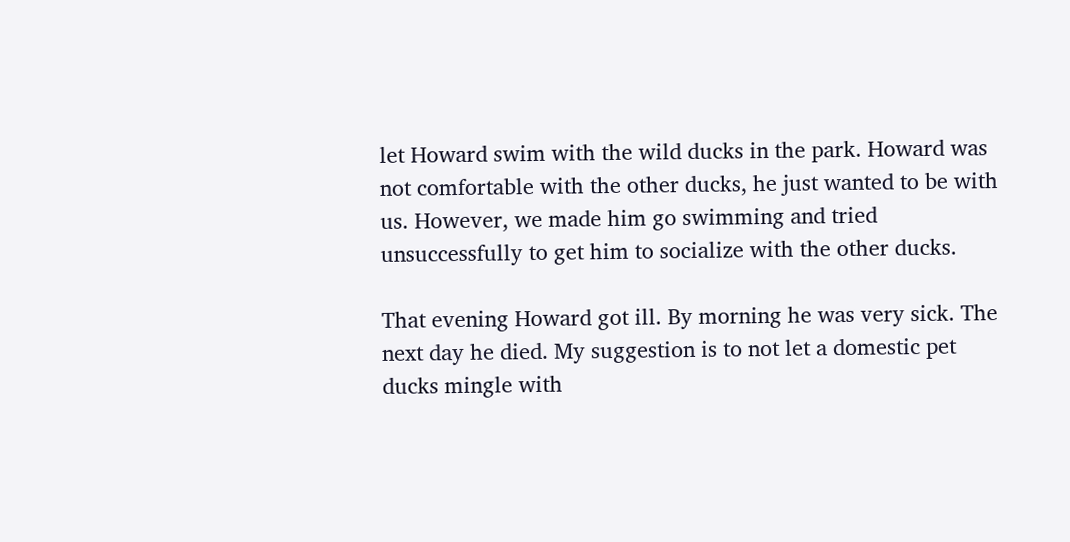let Howard swim with the wild ducks in the park. Howard was not comfortable with the other ducks, he just wanted to be with us. However, we made him go swimming and tried unsuccessfully to get him to socialize with the other ducks.

That evening Howard got ill. By morning he was very sick. The next day he died. My suggestion is to not let a domestic pet ducks mingle with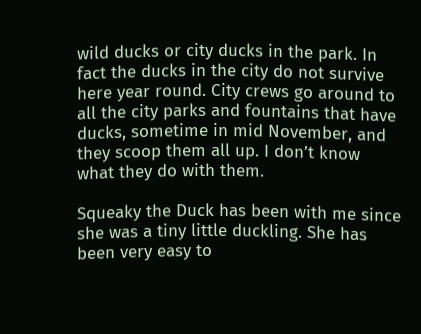wild ducks or city ducks in the park. In fact the ducks in the city do not survive here year round. City crews go around to all the city parks and fountains that have ducks, sometime in mid November, and they scoop them all up. I don’t know what they do with them.

Squeaky the Duck has been with me since she was a tiny little duckling. She has been very easy to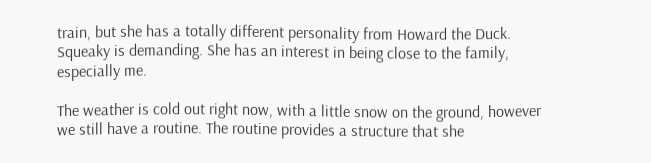train, but she has a totally different personality from Howard the Duck. Squeaky is demanding. She has an interest in being close to the family, especially me.

The weather is cold out right now, with a little snow on the ground, however we still have a routine. The routine provides a structure that she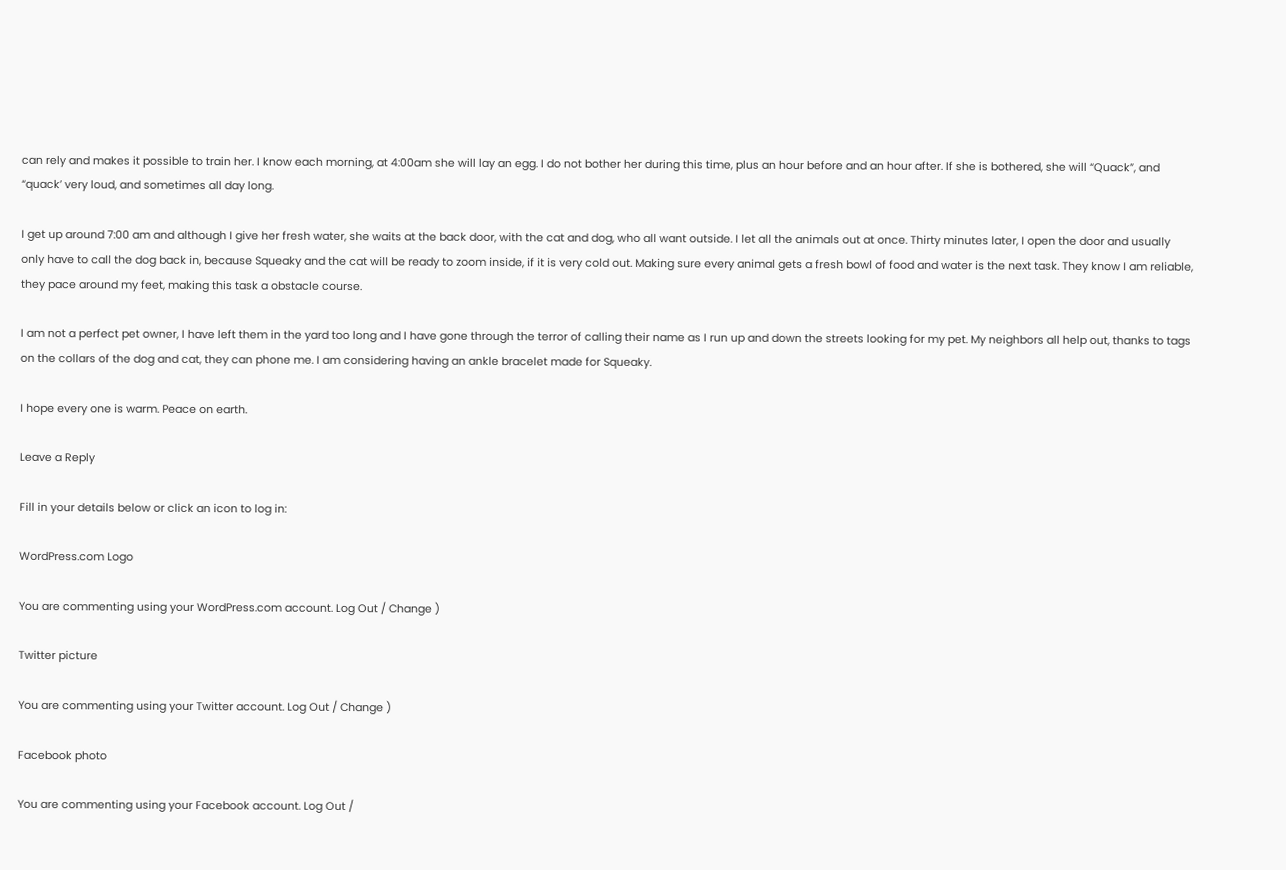can rely and makes it possible to train her. I know each morning, at 4:00am she will lay an egg. I do not bother her during this time, plus an hour before and an hour after. If she is bothered, she will “Quack”, and “quack’ very loud, and sometimes all day long.

I get up around 7:00 am and although I give her fresh water, she waits at the back door, with the cat and dog, who all want outside. I let all the animals out at once. Thirty minutes later, I open the door and usually only have to call the dog back in, because Squeaky and the cat will be ready to zoom inside, if it is very cold out. Making sure every animal gets a fresh bowl of food and water is the next task. They know I am reliable, they pace around my feet, making this task a obstacle course.

I am not a perfect pet owner, I have left them in the yard too long and I have gone through the terror of calling their name as I run up and down the streets looking for my pet. My neighbors all help out, thanks to tags on the collars of the dog and cat, they can phone me. I am considering having an ankle bracelet made for Squeaky.

I hope every one is warm. Peace on earth.

Leave a Reply

Fill in your details below or click an icon to log in:

WordPress.com Logo

You are commenting using your WordPress.com account. Log Out / Change )

Twitter picture

You are commenting using your Twitter account. Log Out / Change )

Facebook photo

You are commenting using your Facebook account. Log Out /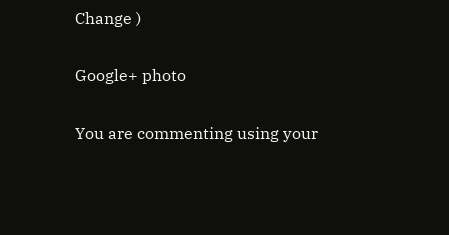Change )

Google+ photo

You are commenting using your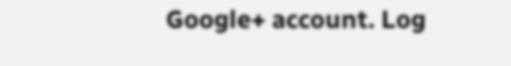Google+ account. Log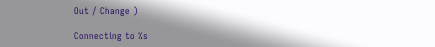Out / Change )

Connecting to %s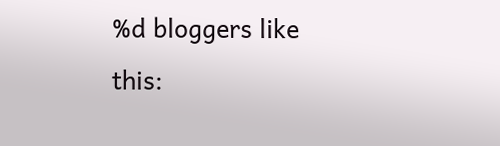%d bloggers like this: